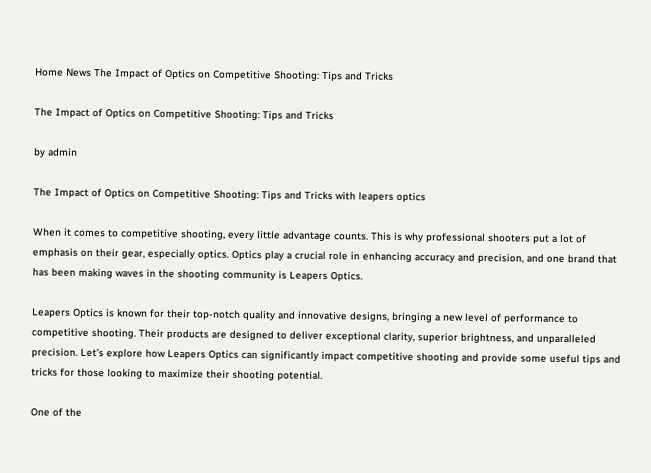Home News The Impact of Optics on Competitive Shooting: Tips and Tricks

The Impact of Optics on Competitive Shooting: Tips and Tricks

by admin

The Impact of Optics on Competitive Shooting: Tips and Tricks with leapers optics

When it comes to competitive shooting, every little advantage counts. This is why professional shooters put a lot of emphasis on their gear, especially optics. Optics play a crucial role in enhancing accuracy and precision, and one brand that has been making waves in the shooting community is Leapers Optics.

Leapers Optics is known for their top-notch quality and innovative designs, bringing a new level of performance to competitive shooting. Their products are designed to deliver exceptional clarity, superior brightness, and unparalleled precision. Let’s explore how Leapers Optics can significantly impact competitive shooting and provide some useful tips and tricks for those looking to maximize their shooting potential.

One of the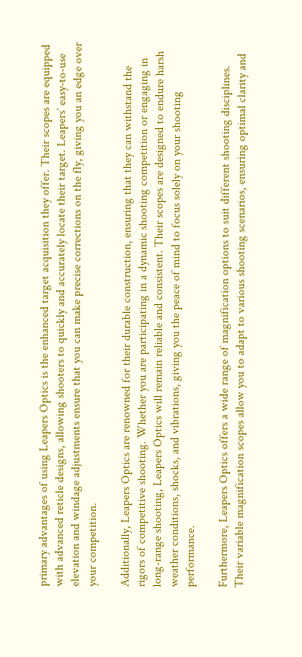primary advantages of using Leapers Optics is the enhanced target acquisition they offer. Their scopes are equipped with advanced reticle designs, allowing shooters to quickly and accurately locate their target. Leapers’ easy-to-use elevation and windage adjustments ensure that you can make precise corrections on the fly, giving you an edge over your competition.

Additionally, Leapers Optics are renowned for their durable construction, ensuring that they can withstand the rigors of competitive shooting. Whether you are participating in a dynamic shooting competition or engaging in long-range shooting, Leapers Optics will remain reliable and consistent. Their scopes are designed to endure harsh weather conditions, shocks, and vibrations, giving you the peace of mind to focus solely on your shooting performance.

Furthermore, Leapers Optics offers a wide range of magnification options to suit different shooting disciplines. Their variable magnification scopes allow you to adapt to various shooting scenarios, ensuring optimal clarity and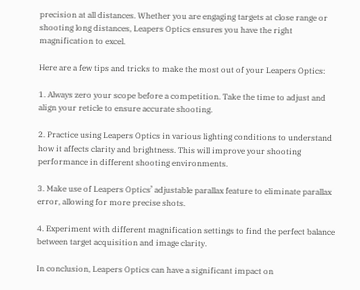precision at all distances. Whether you are engaging targets at close range or shooting long distances, Leapers Optics ensures you have the right magnification to excel.

Here are a few tips and tricks to make the most out of your Leapers Optics:

1. Always zero your scope before a competition. Take the time to adjust and align your reticle to ensure accurate shooting.

2. Practice using Leapers Optics in various lighting conditions to understand how it affects clarity and brightness. This will improve your shooting performance in different shooting environments.

3. Make use of Leapers Optics’ adjustable parallax feature to eliminate parallax error, allowing for more precise shots.

4. Experiment with different magnification settings to find the perfect balance between target acquisition and image clarity.

In conclusion, Leapers Optics can have a significant impact on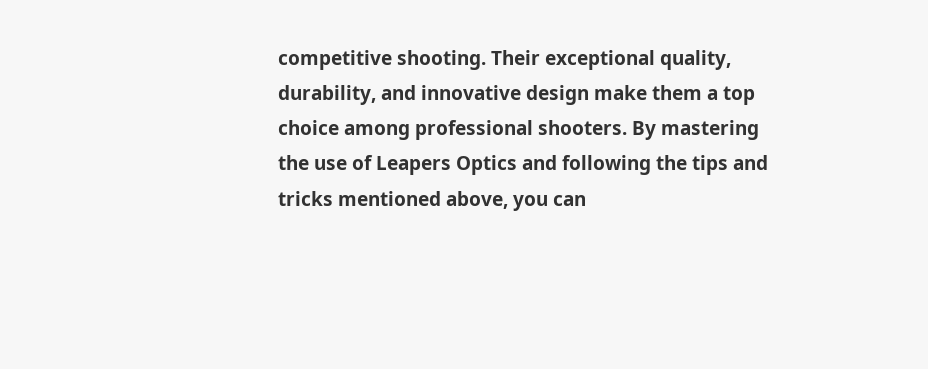competitive shooting. Their exceptional quality, durability, and innovative design make them a top choice among professional shooters. By mastering the use of Leapers Optics and following the tips and tricks mentioned above, you can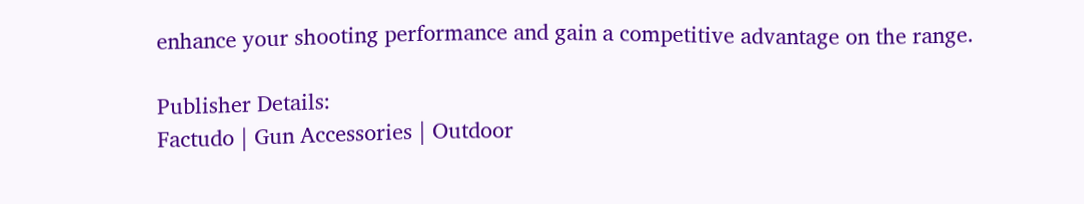enhance your shooting performance and gain a competitive advantage on the range.

Publisher Details:
Factudo | Gun Accessories | Outdoor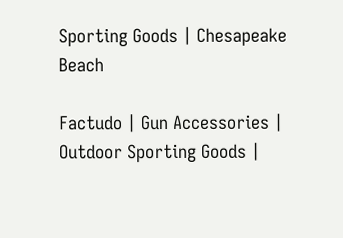Sporting Goods | Chesapeake Beach

Factudo | Gun Accessories | Outdoor Sporting Goods |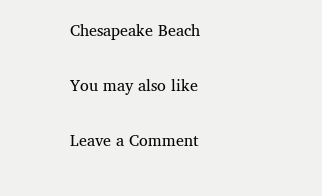Chesapeake Beach

You may also like

Leave a Comment